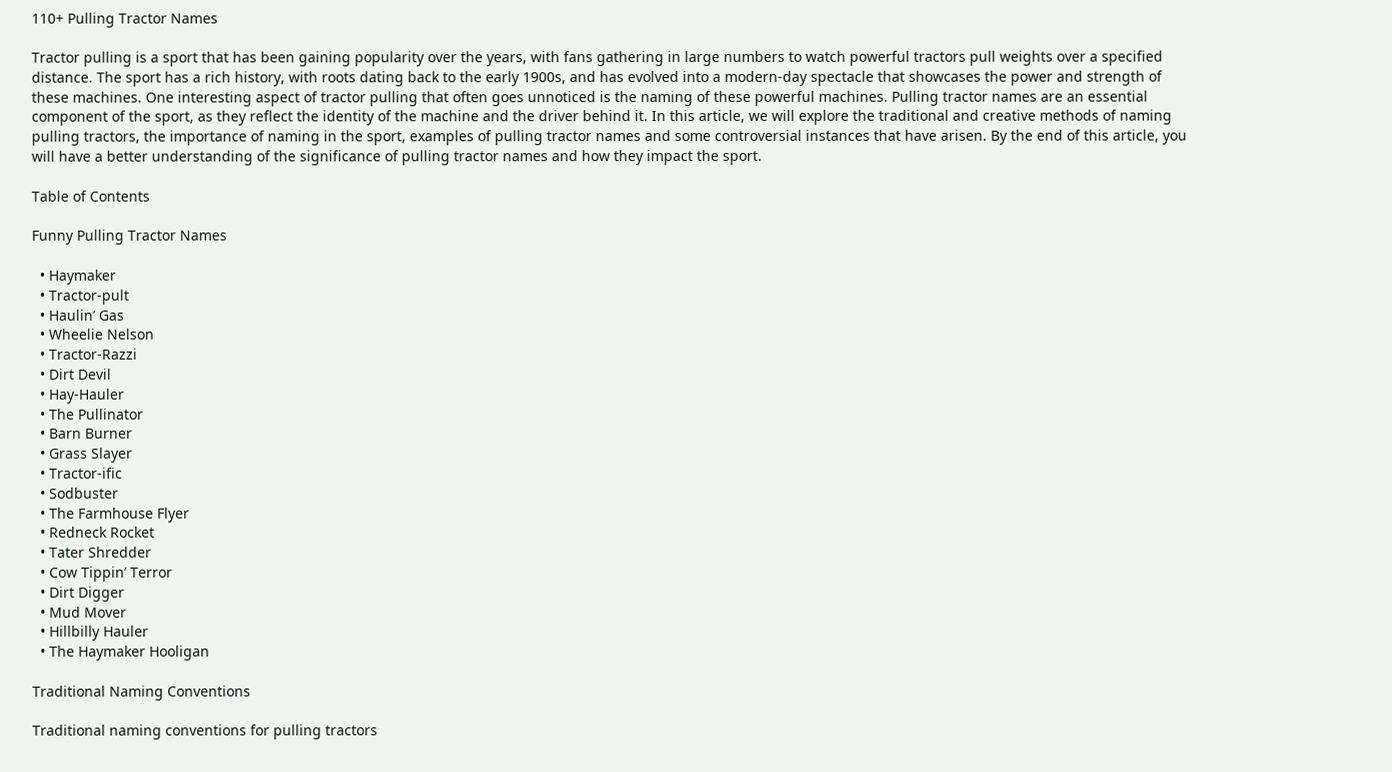110+ Pulling Tractor Names

Tractor pulling is a sport that has been gaining popularity over the years, with fans gathering in large numbers to watch powerful tractors pull weights over a specified distance. The sport has a rich history, with roots dating back to the early 1900s, and has evolved into a modern-day spectacle that showcases the power and strength of these machines. One interesting aspect of tractor pulling that often goes unnoticed is the naming of these powerful machines. Pulling tractor names are an essential component of the sport, as they reflect the identity of the machine and the driver behind it. In this article, we will explore the traditional and creative methods of naming pulling tractors, the importance of naming in the sport, examples of pulling tractor names and some controversial instances that have arisen. By the end of this article, you will have a better understanding of the significance of pulling tractor names and how they impact the sport.

Table of Contents

Funny Pulling Tractor Names

  • Haymaker
  • Tractor-pult
  • Haulin’ Gas
  • Wheelie Nelson
  • Tractor-Razzi
  • Dirt Devil
  • Hay-Hauler
  • The Pullinator
  • Barn Burner
  • Grass Slayer
  • Tractor-ific
  • Sodbuster
  • The Farmhouse Flyer
  • Redneck Rocket
  • Tater Shredder
  • Cow Tippin’ Terror
  • Dirt Digger
  • Mud Mover
  • Hillbilly Hauler
  • The Haymaker Hooligan

Traditional Naming Conventions

Traditional naming conventions for pulling tractors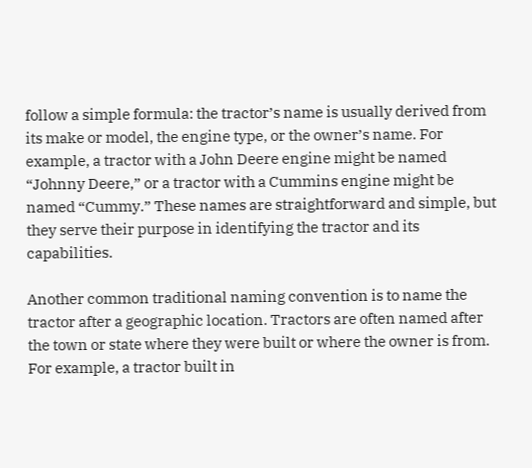follow a simple formula: the tractor’s name is usually derived from its make or model, the engine type, or the owner’s name. For example, a tractor with a John Deere engine might be named “Johnny Deere,” or a tractor with a Cummins engine might be named “Cummy.” These names are straightforward and simple, but they serve their purpose in identifying the tractor and its capabilities.

Another common traditional naming convention is to name the tractor after a geographic location. Tractors are often named after the town or state where they were built or where the owner is from. For example, a tractor built in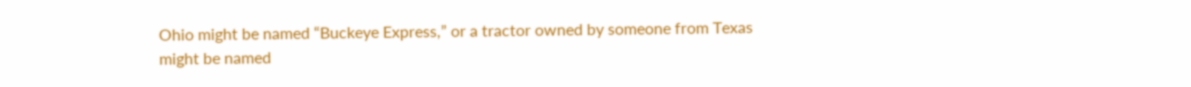Ohio might be named “Buckeye Express,” or a tractor owned by someone from Texas might be named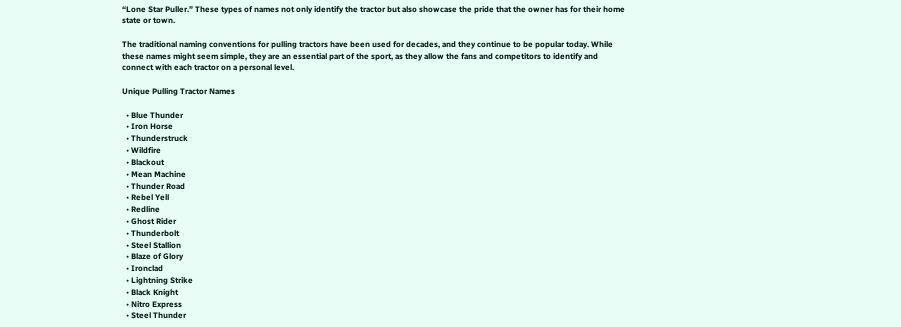“Lone Star Puller.” These types of names not only identify the tractor but also showcase the pride that the owner has for their home state or town.

The traditional naming conventions for pulling tractors have been used for decades, and they continue to be popular today. While these names might seem simple, they are an essential part of the sport, as they allow the fans and competitors to identify and connect with each tractor on a personal level.

Unique Pulling Tractor Names

  • Blue Thunder
  • Iron Horse
  • Thunderstruck
  • Wildfire
  • Blackout
  • Mean Machine
  • Thunder Road
  • Rebel Yell
  • Redline
  • Ghost Rider
  • Thunderbolt
  • Steel Stallion
  • Blaze of Glory
  • Ironclad
  • Lightning Strike
  • Black Knight
  • Nitro Express
  • Steel Thunder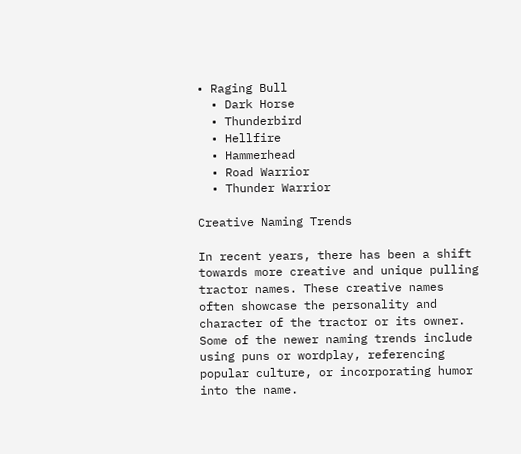• Raging Bull
  • Dark Horse
  • Thunderbird
  • Hellfire
  • Hammerhead
  • Road Warrior
  • Thunder Warrior

Creative Naming Trends

In recent years, there has been a shift towards more creative and unique pulling tractor names. These creative names often showcase the personality and character of the tractor or its owner. Some of the newer naming trends include using puns or wordplay, referencing popular culture, or incorporating humor into the name.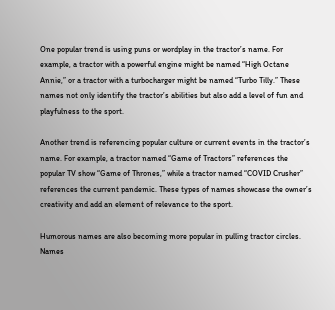One popular trend is using puns or wordplay in the tractor’s name. For example, a tractor with a powerful engine might be named “High Octane Annie,” or a tractor with a turbocharger might be named “Turbo Tilly.” These names not only identify the tractor’s abilities but also add a level of fun and playfulness to the sport.

Another trend is referencing popular culture or current events in the tractor’s name. For example, a tractor named “Game of Tractors” references the popular TV show “Game of Thrones,” while a tractor named “COVID Crusher” references the current pandemic. These types of names showcase the owner’s creativity and add an element of relevance to the sport.

Humorous names are also becoming more popular in pulling tractor circles. Names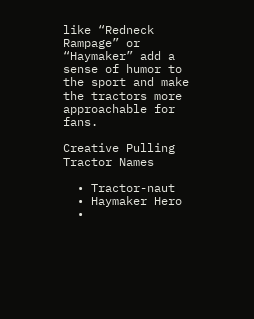like “Redneck Rampage” or “Haymaker” add a sense of humor to the sport and make the tractors more approachable for fans.

Creative Pulling Tractor Names

  • Tractor-naut
  • Haymaker Hero
  •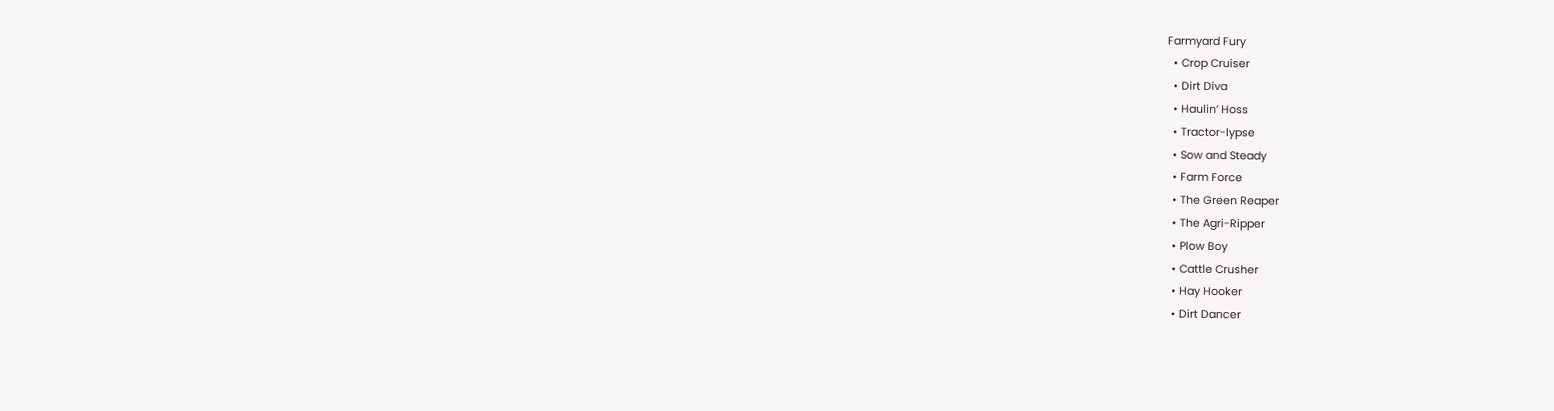Farmyard Fury
  • Crop Cruiser
  • Dirt Diva
  • Haulin’ Hoss
  • Tractor-lypse
  • Sow and Steady
  • Farm Force
  • The Green Reaper
  • The Agri-Ripper
  • Plow Boy
  • Cattle Crusher
  • Hay Hooker
  • Dirt Dancer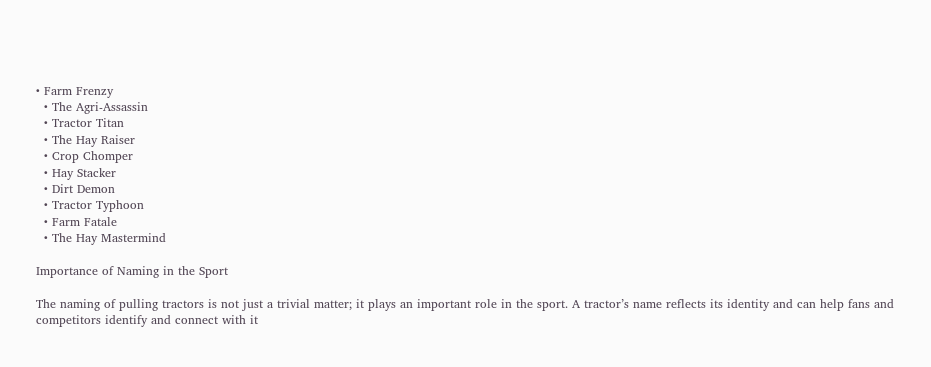• Farm Frenzy
  • The Agri-Assassin
  • Tractor Titan
  • The Hay Raiser
  • Crop Chomper
  • Hay Stacker
  • Dirt Demon
  • Tractor Typhoon
  • Farm Fatale
  • The Hay Mastermind

Importance of Naming in the Sport

The naming of pulling tractors is not just a trivial matter; it plays an important role in the sport. A tractor’s name reflects its identity and can help fans and competitors identify and connect with it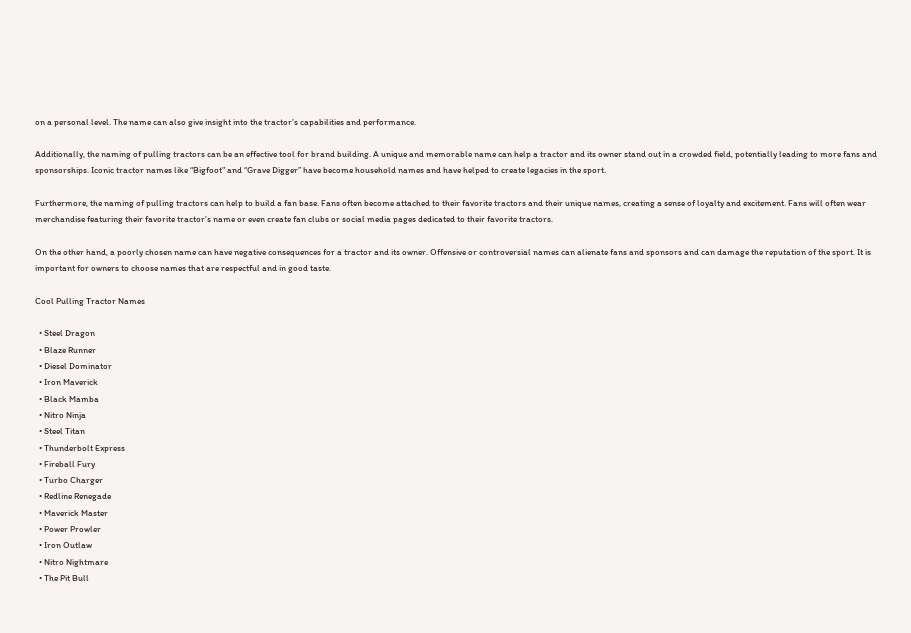on a personal level. The name can also give insight into the tractor’s capabilities and performance.

Additionally, the naming of pulling tractors can be an effective tool for brand building. A unique and memorable name can help a tractor and its owner stand out in a crowded field, potentially leading to more fans and sponsorships. Iconic tractor names like “Bigfoot” and “Grave Digger” have become household names and have helped to create legacies in the sport.

Furthermore, the naming of pulling tractors can help to build a fan base. Fans often become attached to their favorite tractors and their unique names, creating a sense of loyalty and excitement. Fans will often wear merchandise featuring their favorite tractor’s name or even create fan clubs or social media pages dedicated to their favorite tractors.

On the other hand, a poorly chosen name can have negative consequences for a tractor and its owner. Offensive or controversial names can alienate fans and sponsors and can damage the reputation of the sport. It is important for owners to choose names that are respectful and in good taste.

Cool Pulling Tractor Names

  • Steel Dragon
  • Blaze Runner
  • Diesel Dominator
  • Iron Maverick
  • Black Mamba
  • Nitro Ninja
  • Steel Titan
  • Thunderbolt Express
  • Fireball Fury
  • Turbo Charger
  • Redline Renegade
  • Maverick Master
  • Power Prowler
  • Iron Outlaw
  • Nitro Nightmare
  • The Pit Bull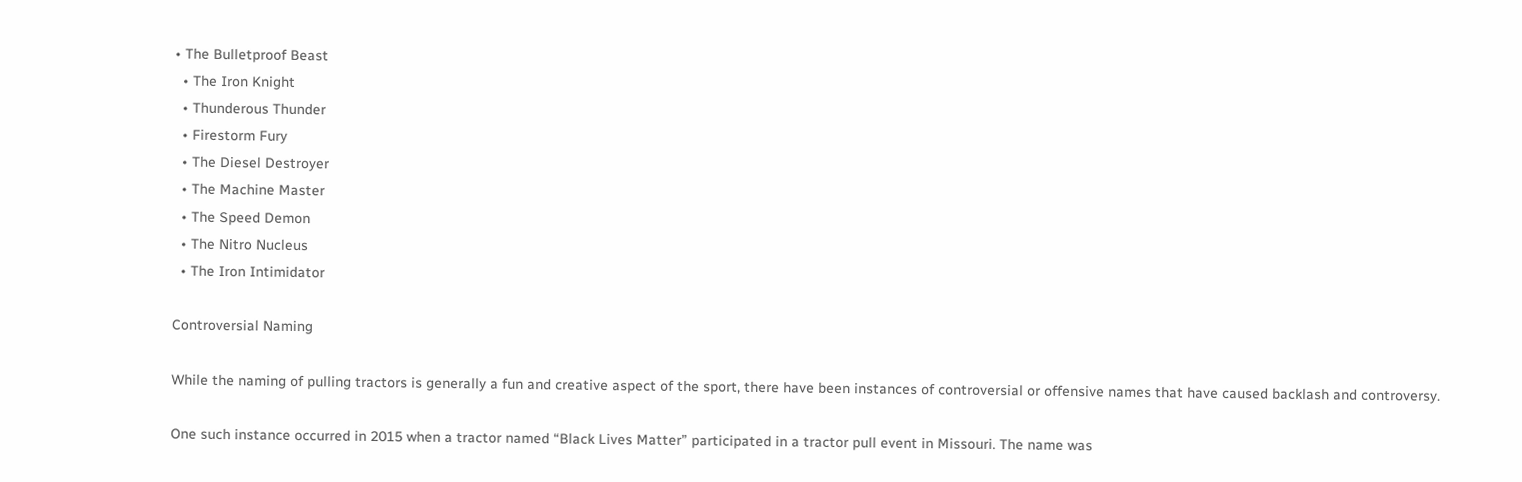• The Bulletproof Beast
  • The Iron Knight
  • Thunderous Thunder
  • Firestorm Fury
  • The Diesel Destroyer
  • The Machine Master
  • The Speed Demon
  • The Nitro Nucleus
  • The Iron Intimidator

Controversial Naming

While the naming of pulling tractors is generally a fun and creative aspect of the sport, there have been instances of controversial or offensive names that have caused backlash and controversy.

One such instance occurred in 2015 when a tractor named “Black Lives Matter” participated in a tractor pull event in Missouri. The name was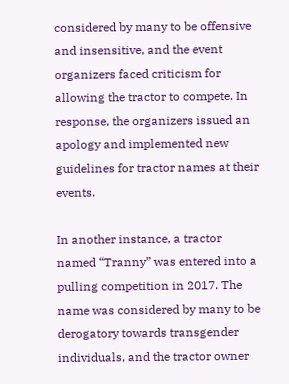considered by many to be offensive and insensitive, and the event organizers faced criticism for allowing the tractor to compete. In response, the organizers issued an apology and implemented new guidelines for tractor names at their events.

In another instance, a tractor named “Tranny” was entered into a pulling competition in 2017. The name was considered by many to be derogatory towards transgender individuals, and the tractor owner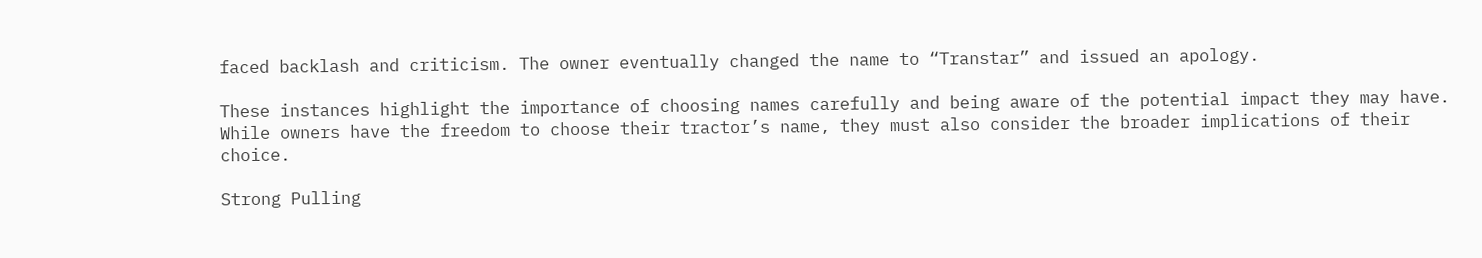faced backlash and criticism. The owner eventually changed the name to “Transtar” and issued an apology.

These instances highlight the importance of choosing names carefully and being aware of the potential impact they may have. While owners have the freedom to choose their tractor’s name, they must also consider the broader implications of their choice.

Strong Pulling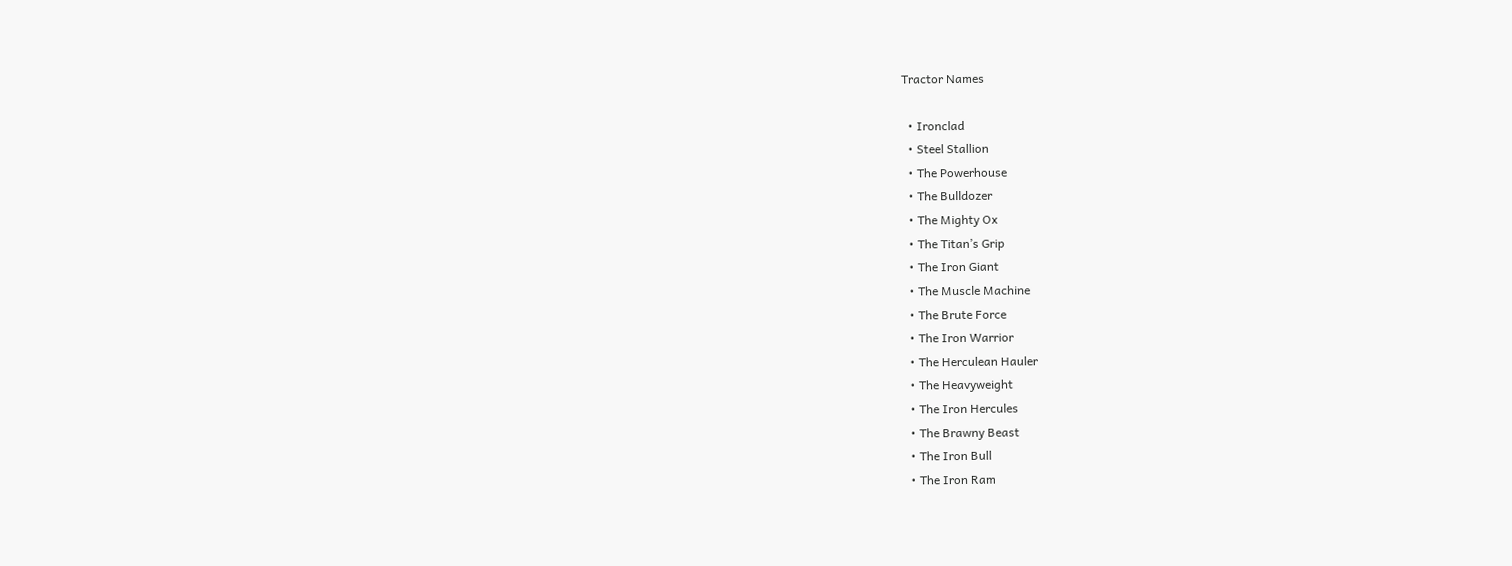Tractor Names

  • Ironclad
  • Steel Stallion
  • The Powerhouse
  • The Bulldozer
  • The Mighty Ox
  • The Titan’s Grip
  • The Iron Giant
  • The Muscle Machine
  • The Brute Force
  • The Iron Warrior
  • The Herculean Hauler
  • The Heavyweight
  • The Iron Hercules
  • The Brawny Beast
  • The Iron Bull
  • The Iron Ram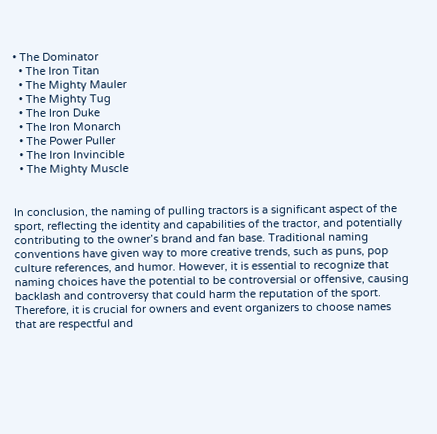• The Dominator
  • The Iron Titan
  • The Mighty Mauler
  • The Mighty Tug
  • The Iron Duke
  • The Iron Monarch
  • The Power Puller
  • The Iron Invincible
  • The Mighty Muscle


In conclusion, the naming of pulling tractors is a significant aspect of the sport, reflecting the identity and capabilities of the tractor, and potentially contributing to the owner’s brand and fan base. Traditional naming conventions have given way to more creative trends, such as puns, pop culture references, and humor. However, it is essential to recognize that naming choices have the potential to be controversial or offensive, causing backlash and controversy that could harm the reputation of the sport. Therefore, it is crucial for owners and event organizers to choose names that are respectful and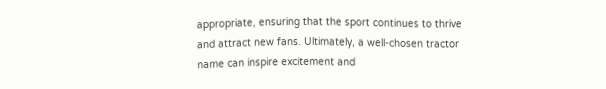appropriate, ensuring that the sport continues to thrive and attract new fans. Ultimately, a well-chosen tractor name can inspire excitement and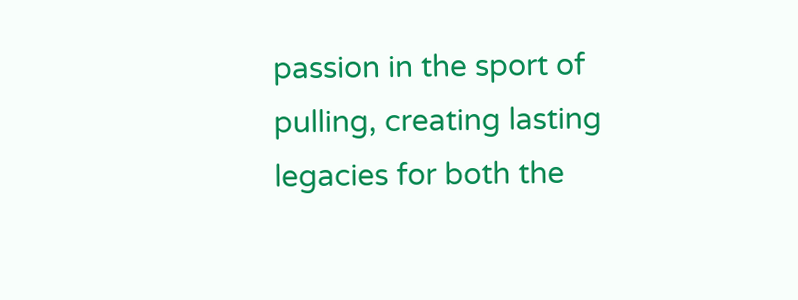passion in the sport of pulling, creating lasting legacies for both the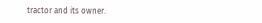tractor and its owner.